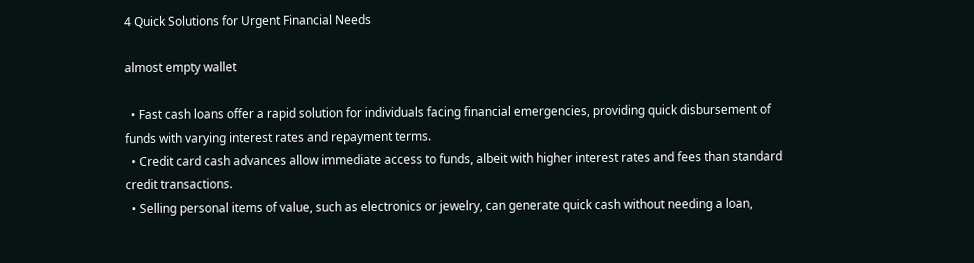4 Quick Solutions for Urgent Financial Needs

almost empty wallet

  • Fast cash loans offer a rapid solution for individuals facing financial emergencies, providing quick disbursement of funds with varying interest rates and repayment terms.
  • Credit card cash advances allow immediate access to funds, albeit with higher interest rates and fees than standard credit transactions.
  • Selling personal items of value, such as electronics or jewelry, can generate quick cash without needing a loan,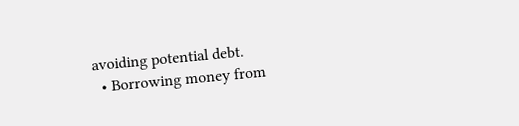avoiding potential debt.
  • Borrowing money from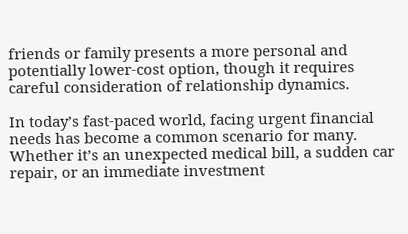friends or family presents a more personal and potentially lower-cost option, though it requires careful consideration of relationship dynamics.

In today’s fast-paced world, facing urgent financial needs has become a common scenario for many. Whether it’s an unexpected medical bill, a sudden car repair, or an immediate investment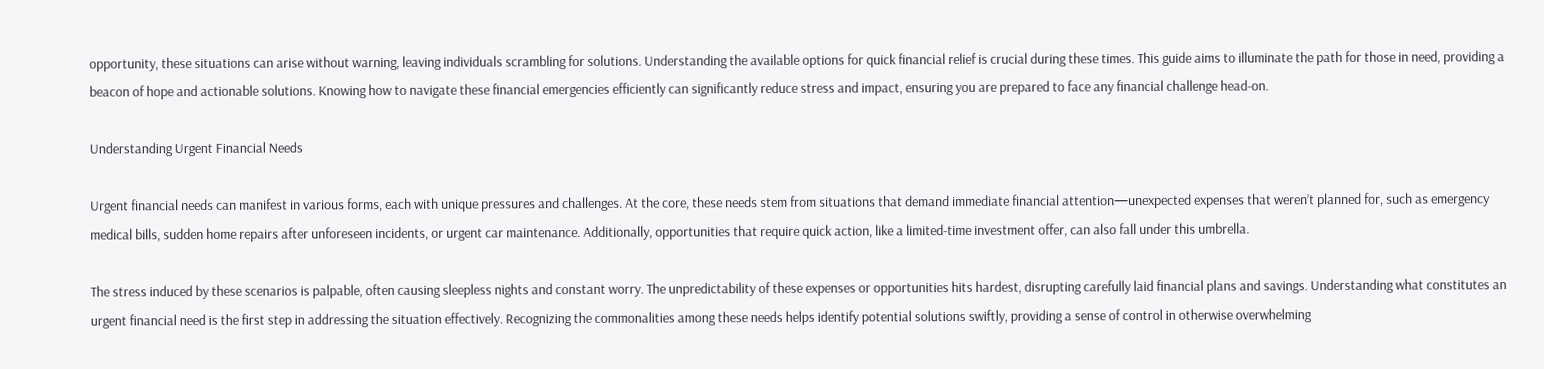opportunity, these situations can arise without warning, leaving individuals scrambling for solutions. Understanding the available options for quick financial relief is crucial during these times. This guide aims to illuminate the path for those in need, providing a beacon of hope and actionable solutions. Knowing how to navigate these financial emergencies efficiently can significantly reduce stress and impact, ensuring you are prepared to face any financial challenge head-on.

Understanding Urgent Financial Needs

Urgent financial needs can manifest in various forms, each with unique pressures and challenges. At the core, these needs stem from situations that demand immediate financial attention—unexpected expenses that weren’t planned for, such as emergency medical bills, sudden home repairs after unforeseen incidents, or urgent car maintenance. Additionally, opportunities that require quick action, like a limited-time investment offer, can also fall under this umbrella.

The stress induced by these scenarios is palpable, often causing sleepless nights and constant worry. The unpredictability of these expenses or opportunities hits hardest, disrupting carefully laid financial plans and savings. Understanding what constitutes an urgent financial need is the first step in addressing the situation effectively. Recognizing the commonalities among these needs helps identify potential solutions swiftly, providing a sense of control in otherwise overwhelming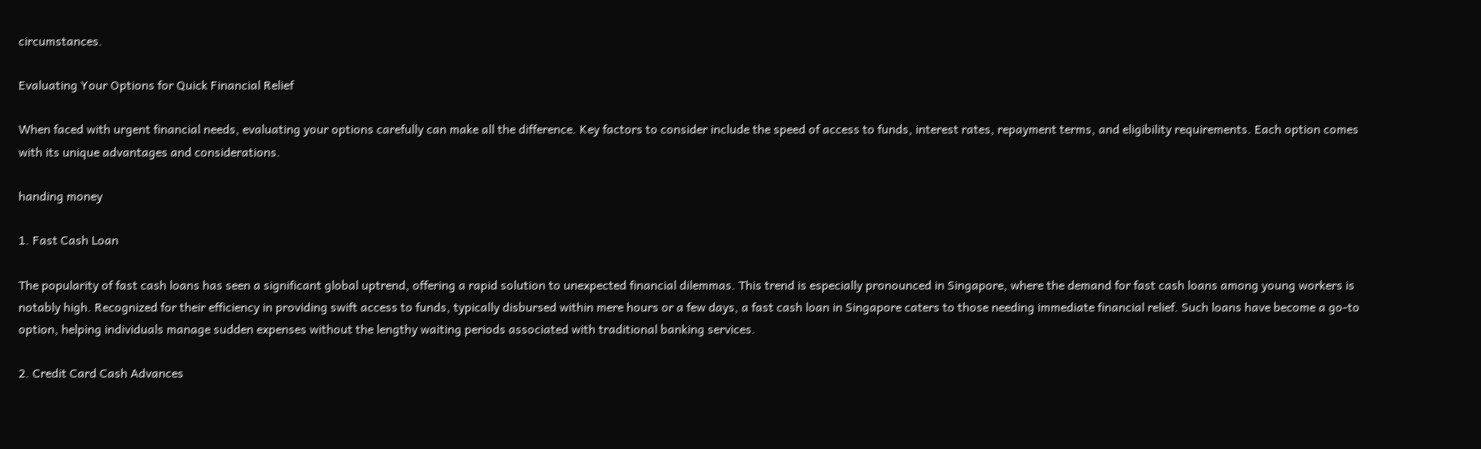circumstances.

Evaluating Your Options for Quick Financial Relief

When faced with urgent financial needs, evaluating your options carefully can make all the difference. Key factors to consider include the speed of access to funds, interest rates, repayment terms, and eligibility requirements. Each option comes with its unique advantages and considerations.

handing money

1. Fast Cash Loan

The popularity of fast cash loans has seen a significant global uptrend, offering a rapid solution to unexpected financial dilemmas. This trend is especially pronounced in Singapore, where the demand for fast cash loans among young workers is notably high. Recognized for their efficiency in providing swift access to funds, typically disbursed within mere hours or a few days, a fast cash loan in Singapore caters to those needing immediate financial relief. Such loans have become a go-to option, helping individuals manage sudden expenses without the lengthy waiting periods associated with traditional banking services.

2. Credit Card Cash Advances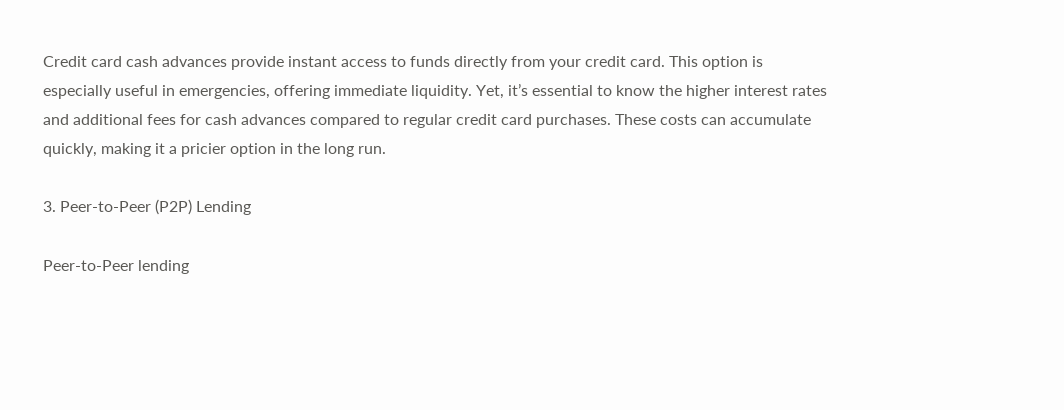Credit card cash advances provide instant access to funds directly from your credit card. This option is especially useful in emergencies, offering immediate liquidity. Yet, it’s essential to know the higher interest rates and additional fees for cash advances compared to regular credit card purchases. These costs can accumulate quickly, making it a pricier option in the long run.

3. Peer-to-Peer (P2P) Lending

Peer-to-Peer lending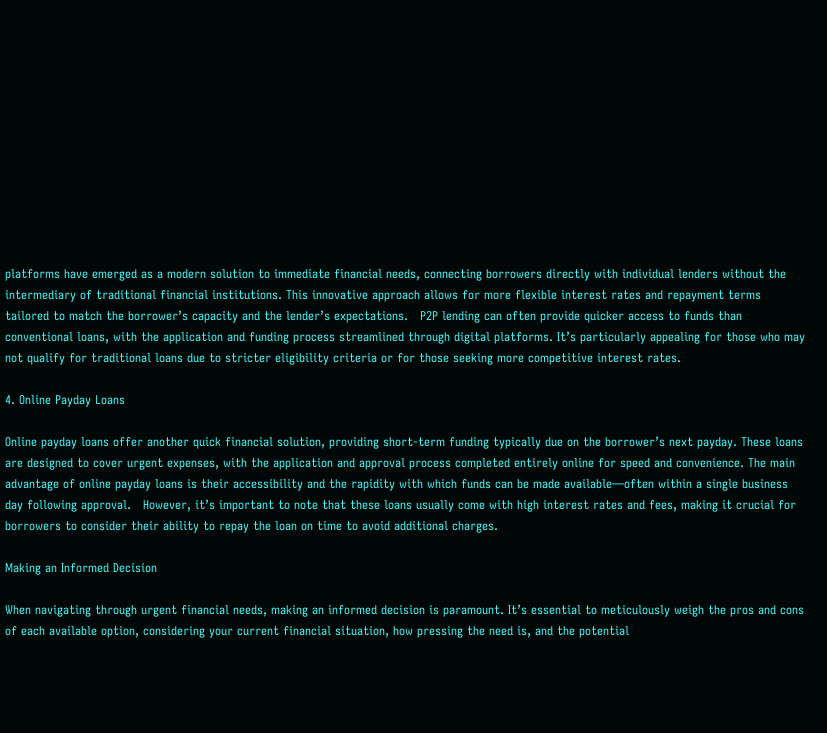platforms have emerged as a modern solution to immediate financial needs, connecting borrowers directly with individual lenders without the intermediary of traditional financial institutions. This innovative approach allows for more flexible interest rates and repayment terms tailored to match the borrower’s capacity and the lender’s expectations.   P2P lending can often provide quicker access to funds than conventional loans, with the application and funding process streamlined through digital platforms. It’s particularly appealing for those who may not qualify for traditional loans due to stricter eligibility criteria or for those seeking more competitive interest rates.

4. Online Payday Loans

Online payday loans offer another quick financial solution, providing short-term funding typically due on the borrower’s next payday. These loans are designed to cover urgent expenses, with the application and approval process completed entirely online for speed and convenience. The main advantage of online payday loans is their accessibility and the rapidity with which funds can be made available—often within a single business day following approval.   However, it’s important to note that these loans usually come with high interest rates and fees, making it crucial for borrowers to consider their ability to repay the loan on time to avoid additional charges.

Making an Informed Decision

When navigating through urgent financial needs, making an informed decision is paramount. It’s essential to meticulously weigh the pros and cons of each available option, considering your current financial situation, how pressing the need is, and the potential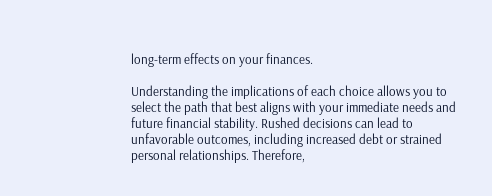long-term effects on your finances.

Understanding the implications of each choice allows you to select the path that best aligns with your immediate needs and future financial stability. Rushed decisions can lead to unfavorable outcomes, including increased debt or strained personal relationships. Therefore,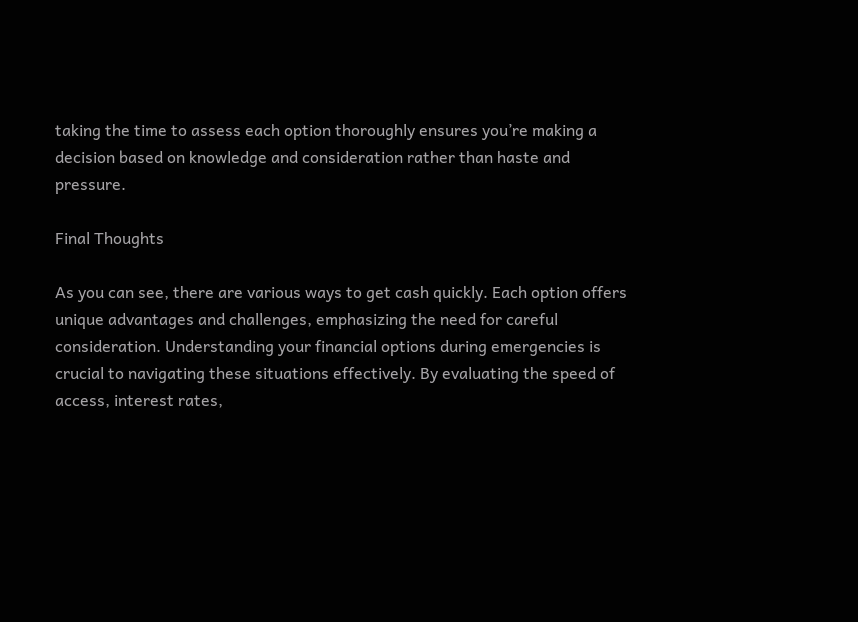taking the time to assess each option thoroughly ensures you’re making a decision based on knowledge and consideration rather than haste and pressure.

Final Thoughts

As you can see, there are various ways to get cash quickly. Each option offers unique advantages and challenges, emphasizing the need for careful consideration. Understanding your financial options during emergencies is crucial to navigating these situations effectively. By evaluating the speed of access, interest rates,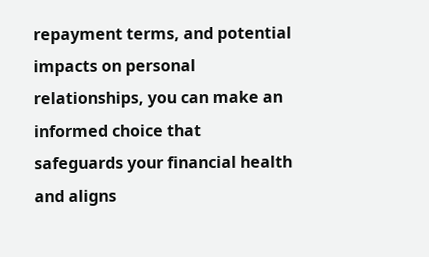repayment terms, and potential impacts on personal relationships, you can make an informed choice that safeguards your financial health and aligns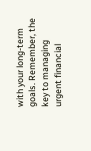with your long-term goals. Remember, the key to managing urgent financial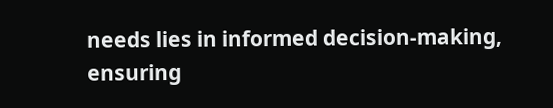needs lies in informed decision-making, ensuring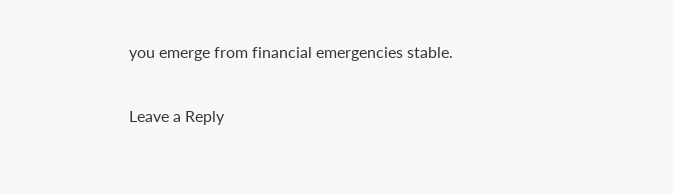you emerge from financial emergencies stable.

Leave a Reply